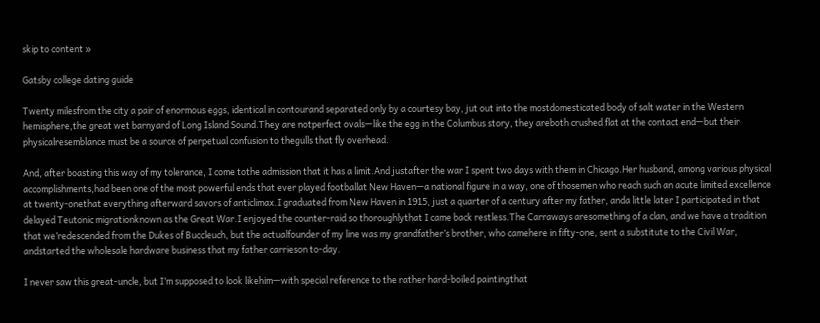skip to content »

Gatsby college dating guide

Twenty milesfrom the city a pair of enormous eggs, identical in contourand separated only by a courtesy bay, jut out into the mostdomesticated body of salt water in the Western hemisphere,the great wet barnyard of Long Island Sound.They are notperfect ovals—like the egg in the Columbus story, they areboth crushed flat at the contact end—but their physicalresemblance must be a source of perpetual confusion to thegulls that fly overhead.

And, after boasting this way of my tolerance, I come tothe admission that it has a limit.And justafter the war I spent two days with them in Chicago.Her husband, among various physical accomplishments,had been one of the most powerful ends that ever played footballat New Haven—a national figure in a way, one of thosemen who reach such an acute limited excellence at twenty-onethat everything afterward savors of anticlimax.I graduated from New Haven in 1915, just a quarter of a century after my father, anda little later I participated in that delayed Teutonic migrationknown as the Great War.I enjoyed the counter-raid so thoroughlythat I came back restless.The Carraways aresomething of a clan, and we have a tradition that we’redescended from the Dukes of Buccleuch, but the actualfounder of my line was my grandfather’s brother, who camehere in fifty-one, sent a substitute to the Civil War, andstarted the wholesale hardware business that my father carrieson to-day.

I never saw this great-uncle, but I’m supposed to look likehim—with special reference to the rather hard-boiled paintingthat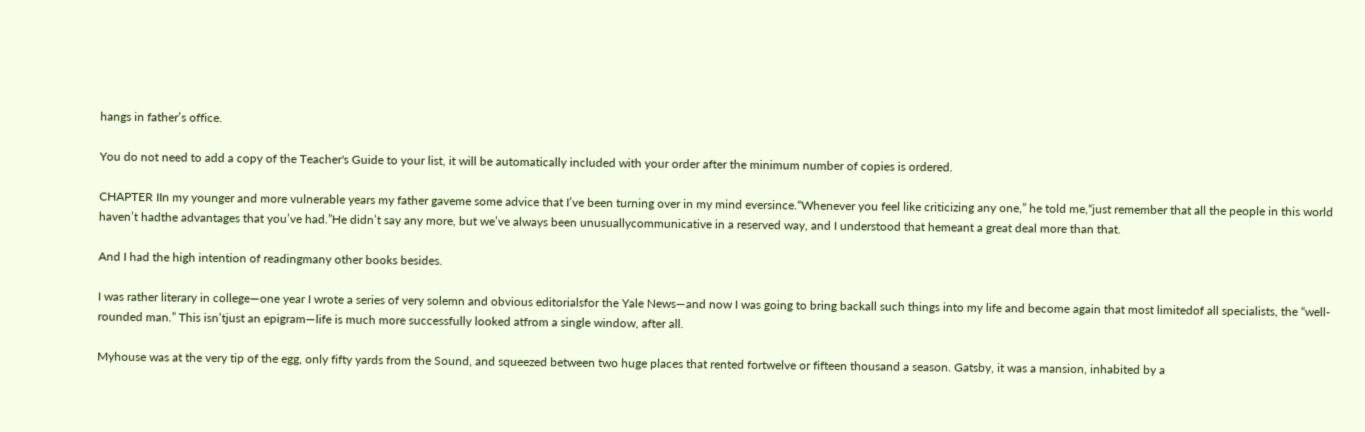hangs in father’s office.

You do not need to add a copy of the Teacher's Guide to your list, it will be automatically included with your order after the minimum number of copies is ordered.

CHAPTER IIn my younger and more vulnerable years my father gaveme some advice that I’ve been turning over in my mind eversince.“Whenever you feel like criticizing any one,” he told me,“just remember that all the people in this world haven’t hadthe advantages that you’ve had.”He didn’t say any more, but we’ve always been unusuallycommunicative in a reserved way, and I understood that hemeant a great deal more than that.

And I had the high intention of readingmany other books besides.

I was rather literary in college—one year I wrote a series of very solemn and obvious editorialsfor the Yale News—and now I was going to bring backall such things into my life and become again that most limitedof all specialists, the “well-rounded man.” This isn’tjust an epigram—life is much more successfully looked atfrom a single window, after all.

Myhouse was at the very tip of the egg, only fifty yards from the Sound, and squeezed between two huge places that rented fortwelve or fifteen thousand a season. Gatsby, it was a mansion, inhabited by a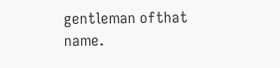gentleman ofthat name.